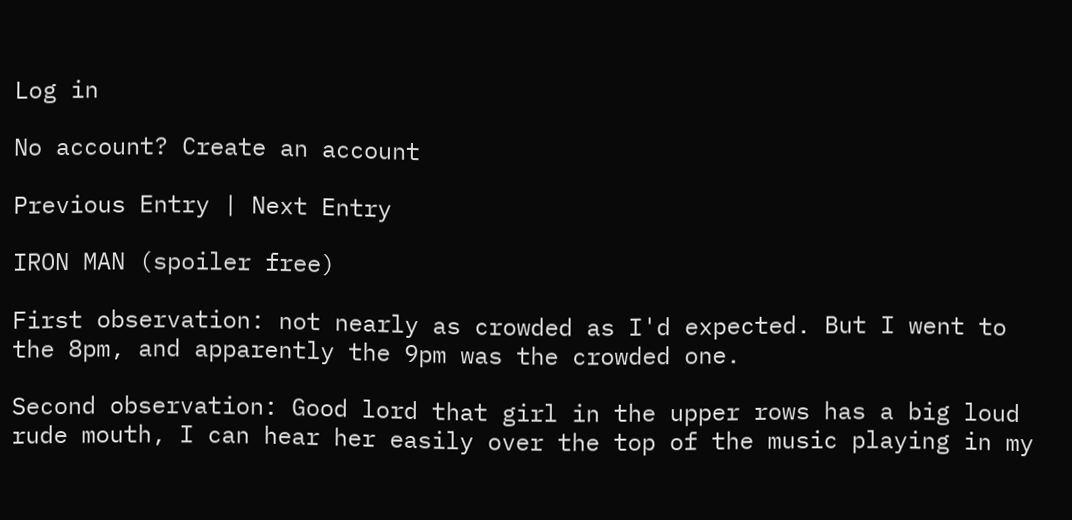Log in

No account? Create an account

Previous Entry | Next Entry

IRON MAN (spoiler free)

First observation: not nearly as crowded as I'd expected. But I went to the 8pm, and apparently the 9pm was the crowded one.

Second observation: Good lord that girl in the upper rows has a big loud rude mouth, I can hear her easily over the top of the music playing in my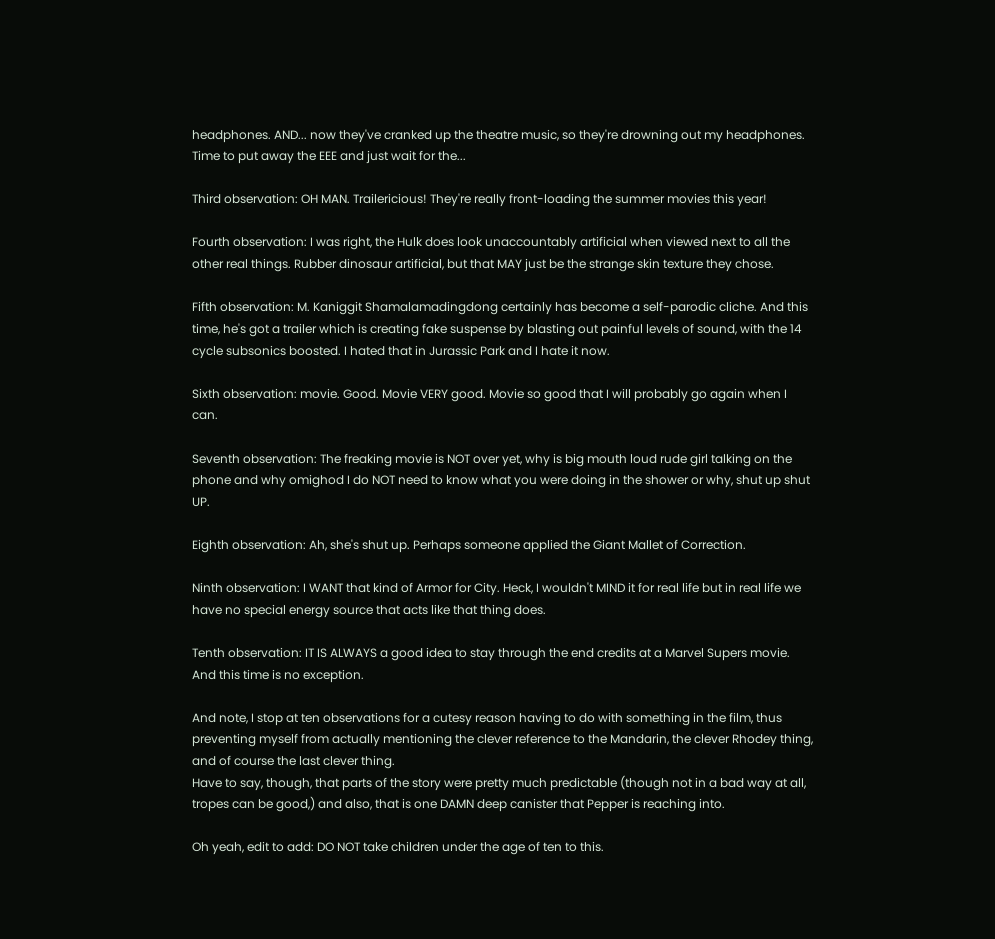headphones. AND... now they've cranked up the theatre music, so they're drowning out my headphones. Time to put away the EEE and just wait for the...

Third observation: OH MAN. Trailericious! They're really front-loading the summer movies this year!

Fourth observation: I was right, the Hulk does look unaccountably artificial when viewed next to all the other real things. Rubber dinosaur artificial, but that MAY just be the strange skin texture they chose.

Fifth observation: M. Kaniggit Shamalamadingdong certainly has become a self-parodic cliche. And this time, he's got a trailer which is creating fake suspense by blasting out painful levels of sound, with the 14 cycle subsonics boosted. I hated that in Jurassic Park and I hate it now.

Sixth observation: movie. Good. Movie VERY good. Movie so good that I will probably go again when I can.

Seventh observation: The freaking movie is NOT over yet, why is big mouth loud rude girl talking on the phone and why omighod I do NOT need to know what you were doing in the shower or why, shut up shut UP.

Eighth observation: Ah, she's shut up. Perhaps someone applied the Giant Mallet of Correction.

Ninth observation: I WANT that kind of Armor for City. Heck, I wouldn't MIND it for real life but in real life we have no special energy source that acts like that thing does.

Tenth observation: IT IS ALWAYS a good idea to stay through the end credits at a Marvel Supers movie.
And this time is no exception.

And note, I stop at ten observations for a cutesy reason having to do with something in the film, thus preventing myself from actually mentioning the clever reference to the Mandarin, the clever Rhodey thing, and of course the last clever thing.
Have to say, though, that parts of the story were pretty much predictable (though not in a bad way at all, tropes can be good,) and also, that is one DAMN deep canister that Pepper is reaching into.

Oh yeah, edit to add: DO NOT take children under the age of ten to this.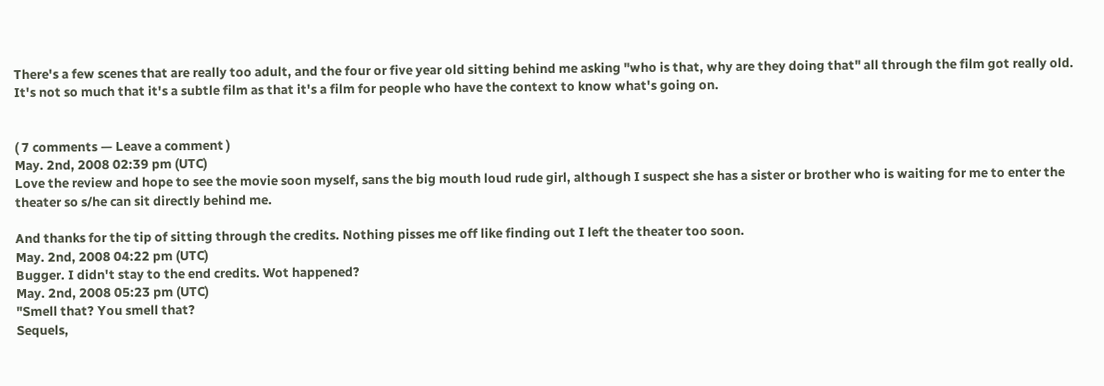There's a few scenes that are really too adult, and the four or five year old sitting behind me asking "who is that, why are they doing that" all through the film got really old.
It's not so much that it's a subtle film as that it's a film for people who have the context to know what's going on.


( 7 comments — Leave a comment )
May. 2nd, 2008 02:39 pm (UTC)
Love the review and hope to see the movie soon myself, sans the big mouth loud rude girl, although I suspect she has a sister or brother who is waiting for me to enter the theater so s/he can sit directly behind me.

And thanks for the tip of sitting through the credits. Nothing pisses me off like finding out I left the theater too soon.
May. 2nd, 2008 04:22 pm (UTC)
Bugger. I didn't stay to the end credits. Wot happened?
May. 2nd, 2008 05:23 pm (UTC)
"Smell that? You smell that?
Sequels,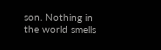son. Nothing in the world smells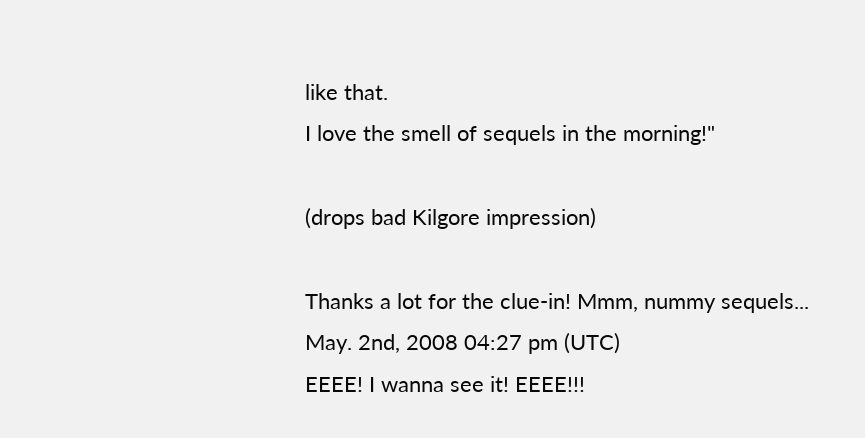like that.
I love the smell of sequels in the morning!"

(drops bad Kilgore impression)

Thanks a lot for the clue-in! Mmm, nummy sequels...
May. 2nd, 2008 04:27 pm (UTC)
EEEE! I wanna see it! EEEE!!!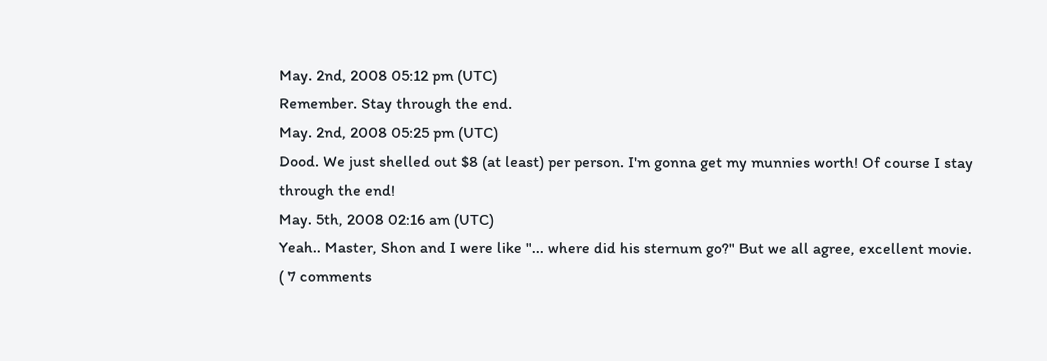May. 2nd, 2008 05:12 pm (UTC)
Remember. Stay through the end.
May. 2nd, 2008 05:25 pm (UTC)
Dood. We just shelled out $8 (at least) per person. I'm gonna get my munnies worth! Of course I stay through the end!
May. 5th, 2008 02:16 am (UTC)
Yeah.. Master, Shon and I were like "... where did his sternum go?" But we all agree, excellent movie.
( 7 comments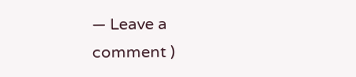— Leave a comment )